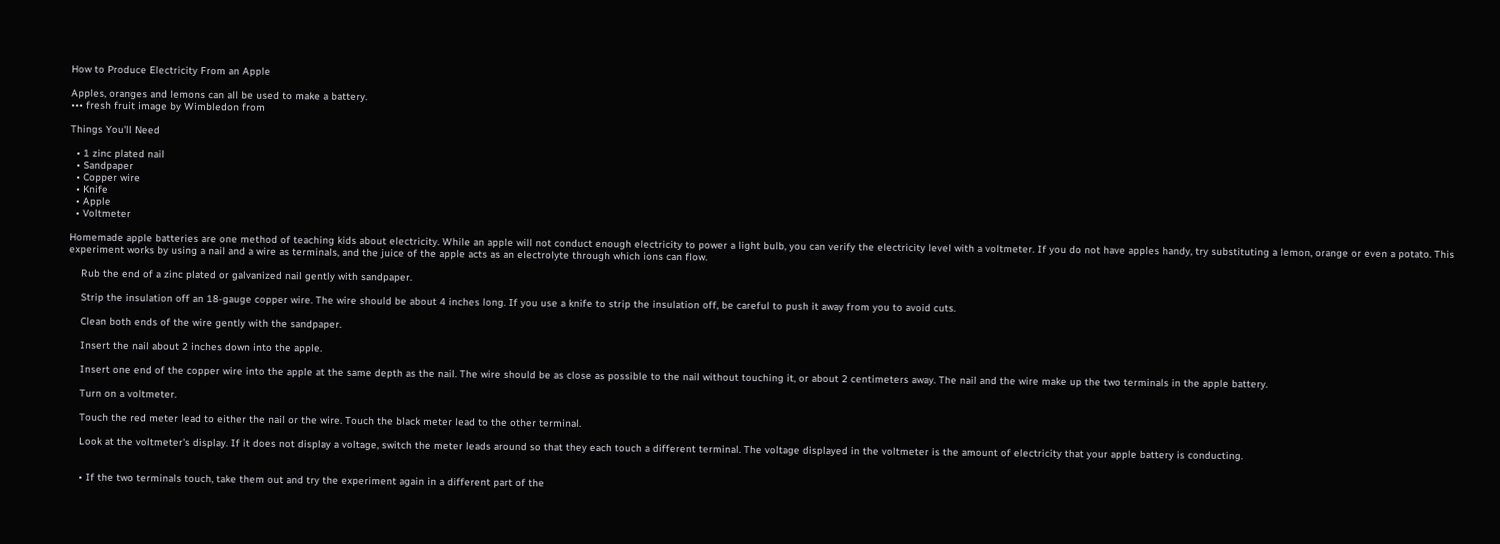How to Produce Electricity From an Apple

Apples, oranges and lemons can all be used to make a battery.
••• fresh fruit image by Wimbledon from

Things You'll Need

  • 1 zinc plated nail
  • Sandpaper
  • Copper wire
  • Knife
  • Apple
  • Voltmeter

Homemade apple batteries are one method of teaching kids about electricity. While an apple will not conduct enough electricity to power a light bulb, you can verify the electricity level with a voltmeter. If you do not have apples handy, try substituting a lemon, orange or even a potato. This experiment works by using a nail and a wire as terminals, and the juice of the apple acts as an electrolyte through which ions can flow.

    Rub the end of a zinc plated or galvanized nail gently with sandpaper.

    Strip the insulation off an 18-gauge copper wire. The wire should be about 4 inches long. If you use a knife to strip the insulation off, be careful to push it away from you to avoid cuts.

    Clean both ends of the wire gently with the sandpaper.

    Insert the nail about 2 inches down into the apple.

    Insert one end of the copper wire into the apple at the same depth as the nail. The wire should be as close as possible to the nail without touching it, or about 2 centimeters away. The nail and the wire make up the two terminals in the apple battery.

    Turn on a voltmeter.

    Touch the red meter lead to either the nail or the wire. Touch the black meter lead to the other terminal.

    Look at the voltmeter's display. If it does not display a voltage, switch the meter leads around so that they each touch a different terminal. The voltage displayed in the voltmeter is the amount of electricity that your apple battery is conducting.


    • If the two terminals touch, take them out and try the experiment again in a different part of the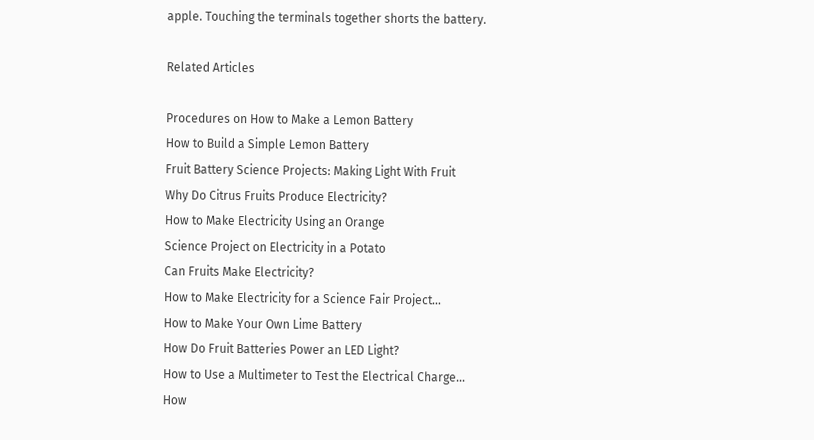apple. Touching the terminals together shorts the battery.

Related Articles

Procedures on How to Make a Lemon Battery
How to Build a Simple Lemon Battery
Fruit Battery Science Projects: Making Light With Fruit
Why Do Citrus Fruits Produce Electricity?
How to Make Electricity Using an Orange
Science Project on Electricity in a Potato
Can Fruits Make Electricity?
How to Make Electricity for a Science Fair Project...
How to Make Your Own Lime Battery
How Do Fruit Batteries Power an LED Light?
How to Use a Multimeter to Test the Electrical Charge...
How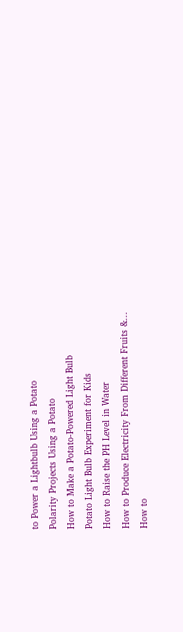to Power a Lightbulb Using a Potato
Polarity Projects Using a Potato
How to Make a Potato-Powered Light Bulb
Potato Light Bulb Experiment for Kids
How to Raise the PH Level in Water
How to Produce Electricity From Different Fruits &...
How to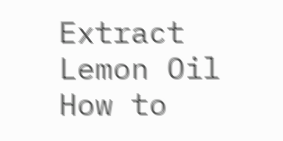Extract Lemon Oil
How to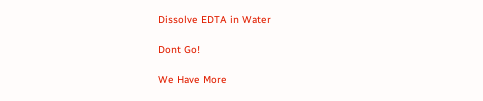Dissolve EDTA in Water

Dont Go!

We Have More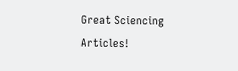Great Sciencing Articles!